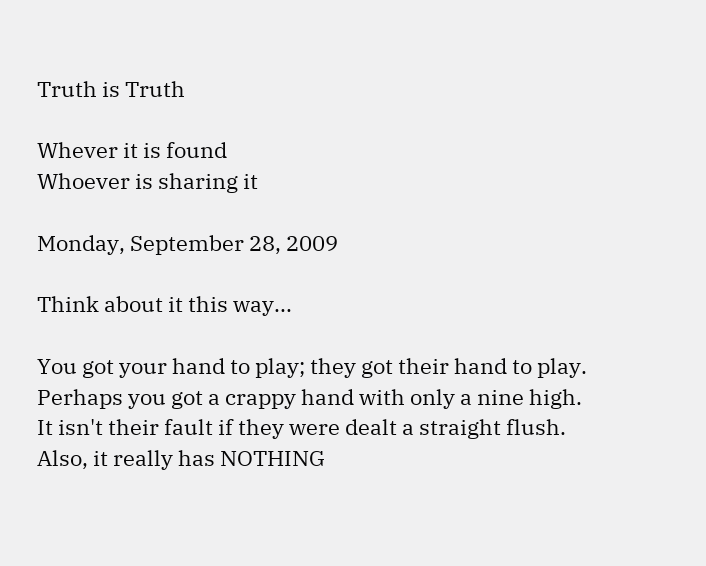Truth is Truth

Whever it is found
Whoever is sharing it

Monday, September 28, 2009

Think about it this way...

You got your hand to play; they got their hand to play.  Perhaps you got a crappy hand with only a nine high.  It isn't their fault if they were dealt a straight flush.  Also, it really has NOTHING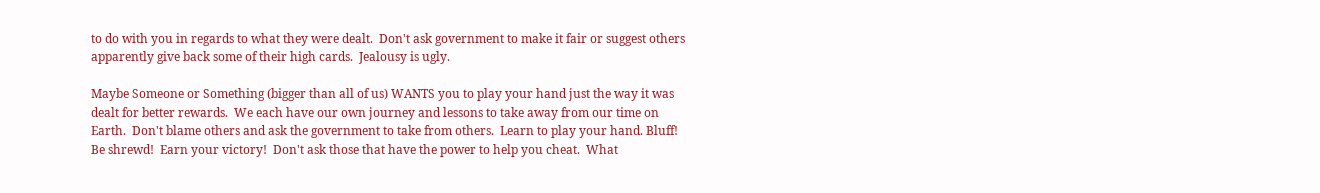to do with you in regards to what they were dealt.  Don't ask government to make it fair or suggest others apparently give back some of their high cards.  Jealousy is ugly.

Maybe Someone or Something (bigger than all of us) WANTS you to play your hand just the way it was dealt for better rewards.  We each have our own journey and lessons to take away from our time on Earth.  Don't blame others and ask the government to take from others.  Learn to play your hand. Bluff!  Be shrewd!  Earn your victory!  Don't ask those that have the power to help you cheat.  What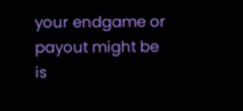your endgame or payout might be is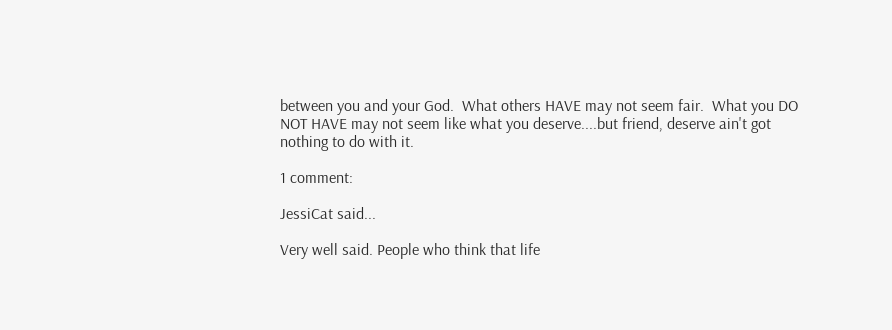between you and your God.  What others HAVE may not seem fair.  What you DO NOT HAVE may not seem like what you deserve....but friend, deserve ain't got nothing to do with it.

1 comment:

JessiCat said...

Very well said. People who think that life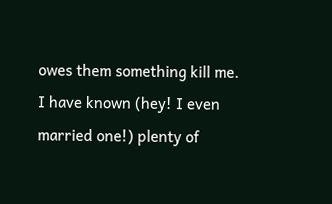owes them something kill me. I have known (hey! I even married one!) plenty of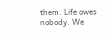them. Life owes nobody. We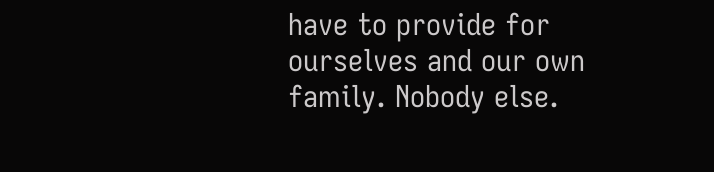have to provide for ourselves and our own family. Nobody else.